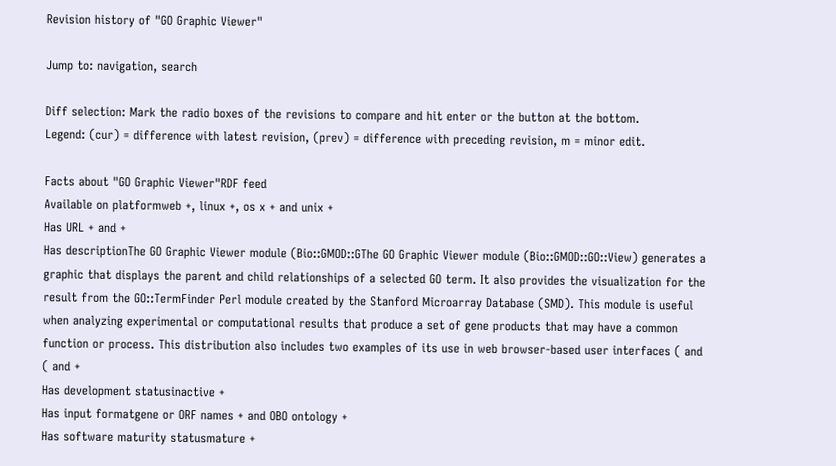Revision history of "GO Graphic Viewer"

Jump to: navigation, search

Diff selection: Mark the radio boxes of the revisions to compare and hit enter or the button at the bottom.
Legend: (cur) = difference with latest revision, (prev) = difference with preceding revision, m = minor edit.

Facts about "GO Graphic Viewer"RDF feed
Available on platformweb +, linux +, os x + and unix +
Has URL + and +
Has descriptionThe GO Graphic Viewer module (Bio::GMOD::GThe GO Graphic Viewer module (Bio::GMOD::GO::View) generates a graphic that displays the parent and child relationships of a selected GO term. It also provides the visualization for the result from the GO::TermFinder Perl module created by the Stanford Microarray Database (SMD). This module is useful when analyzing experimental or computational results that produce a set of gene products that may have a common function or process. This distribution also includes two examples of its use in web browser-based user interfaces ( and ( and +
Has development statusinactive +
Has input formatgene or ORF names + and OBO ontology +
Has software maturity statusmature +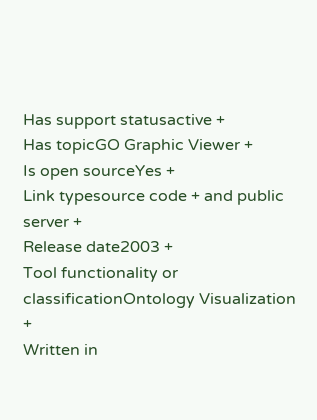Has support statusactive +
Has topicGO Graphic Viewer +
Is open sourceYes +
Link typesource code + and public server +
Release date2003 +
Tool functionality or classificationOntology Visualization +
Written in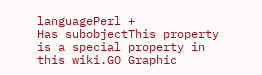languagePerl +
Has subobjectThis property is a special property in this wiki.GO Graphic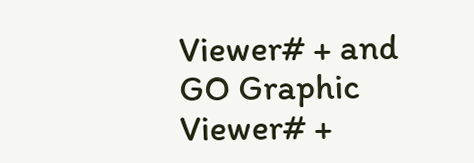Viewer# + and GO Graphic Viewer# +